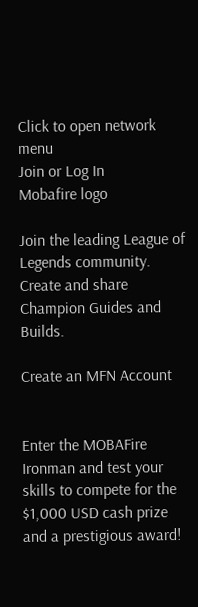Click to open network menu
Join or Log In
Mobafire logo

Join the leading League of Legends community. Create and share Champion Guides and Builds.

Create an MFN Account


Enter the MOBAFire Ironman and test your skills to compete for the $1,000 USD cash prize and a prestigious award!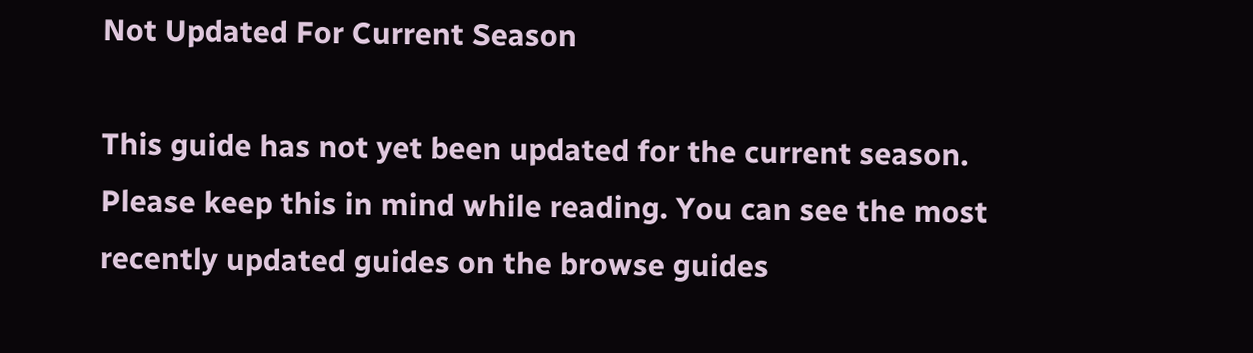Not Updated For Current Season

This guide has not yet been updated for the current season. Please keep this in mind while reading. You can see the most recently updated guides on the browse guides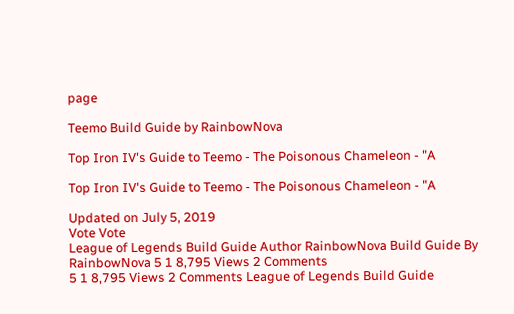page

Teemo Build Guide by RainbowNova

Top Iron IV's Guide to Teemo - The Poisonous Chameleon - "A

Top Iron IV's Guide to Teemo - The Poisonous Chameleon - "A

Updated on July 5, 2019
Vote Vote
League of Legends Build Guide Author RainbowNova Build Guide By RainbowNova 5 1 8,795 Views 2 Comments
5 1 8,795 Views 2 Comments League of Legends Build Guide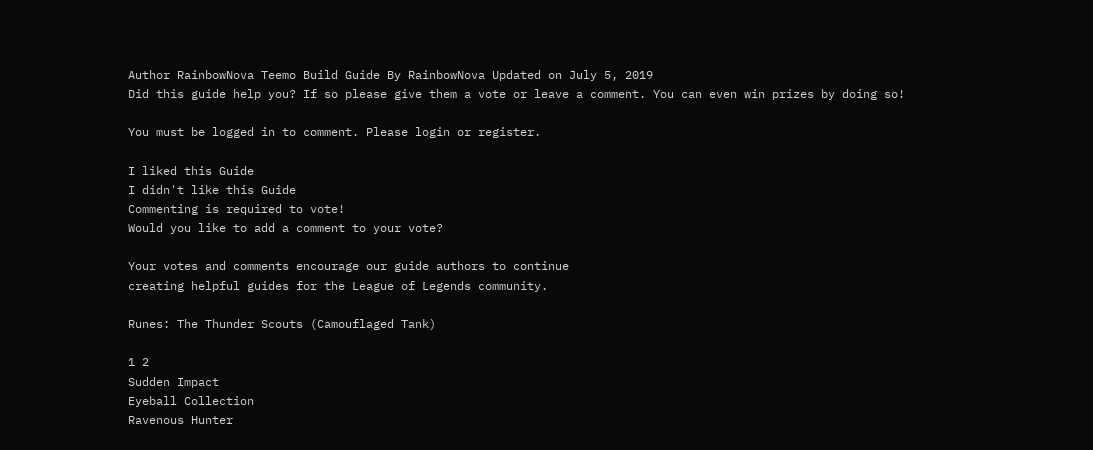Author RainbowNova Teemo Build Guide By RainbowNova Updated on July 5, 2019
Did this guide help you? If so please give them a vote or leave a comment. You can even win prizes by doing so!

You must be logged in to comment. Please login or register.

I liked this Guide
I didn't like this Guide
Commenting is required to vote!
Would you like to add a comment to your vote?

Your votes and comments encourage our guide authors to continue
creating helpful guides for the League of Legends community.

Runes: The Thunder Scouts (Camouflaged Tank)

1 2
Sudden Impact
Eyeball Collection
Ravenous Hunter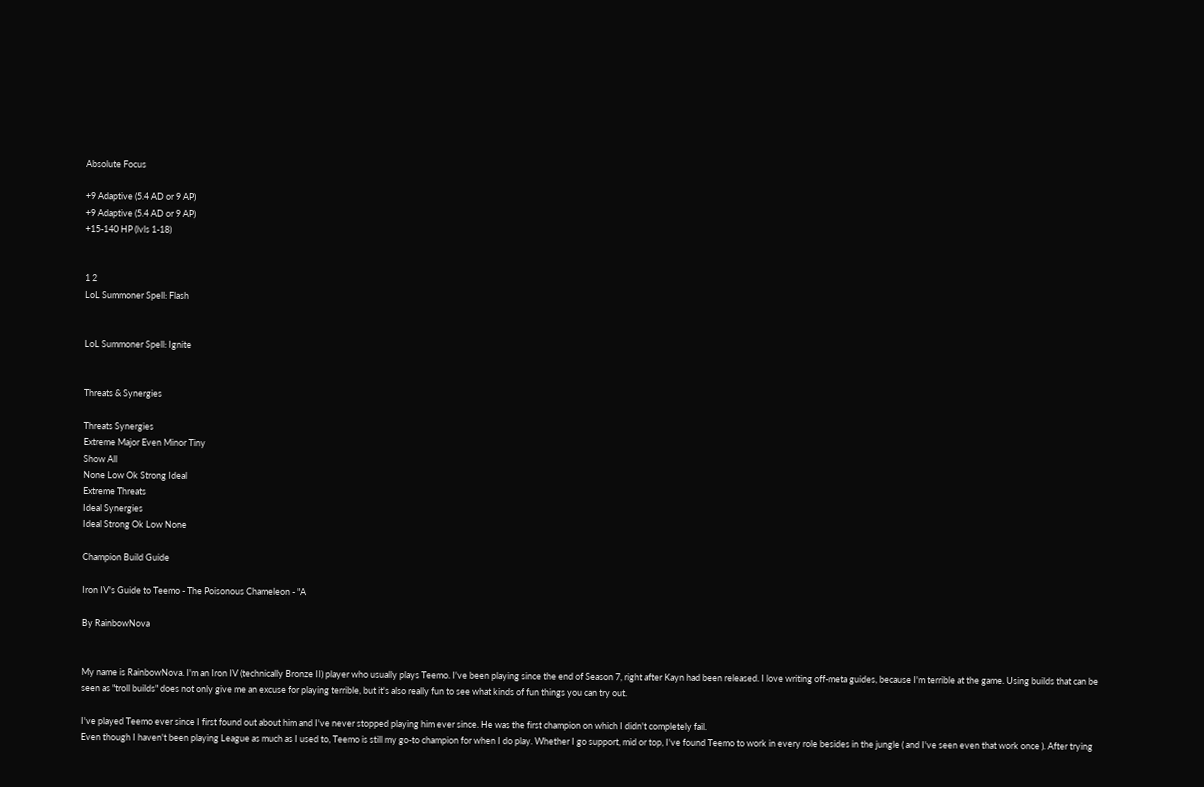Absolute Focus

+9 Adaptive (5.4 AD or 9 AP)
+9 Adaptive (5.4 AD or 9 AP)
+15-140 HP (lvls 1-18)


1 2
LoL Summoner Spell: Flash


LoL Summoner Spell: Ignite


Threats & Synergies

Threats Synergies
Extreme Major Even Minor Tiny
Show All
None Low Ok Strong Ideal
Extreme Threats
Ideal Synergies
Ideal Strong Ok Low None

Champion Build Guide

Iron IV's Guide to Teemo - The Poisonous Chameleon - "A

By RainbowNova


My name is RainbowNova. I'm an Iron IV (technically Bronze II) player who usually plays Teemo. I've been playing since the end of Season 7, right after Kayn had been released. I love writing off-meta guides, because I'm terrible at the game. Using builds that can be seen as "troll builds" does not only give me an excuse for playing terrible, but it's also really fun to see what kinds of fun things you can try out.

I've played Teemo ever since I first found out about him and I've never stopped playing him ever since. He was the first champion on which I didn't completely fail.
Even though I haven't been playing League as much as I used to, Teemo is still my go-to champion for when I do play. Whether I go support, mid or top, I've found Teemo to work in every role besides in the jungle ( and I've seen even that work once ). After trying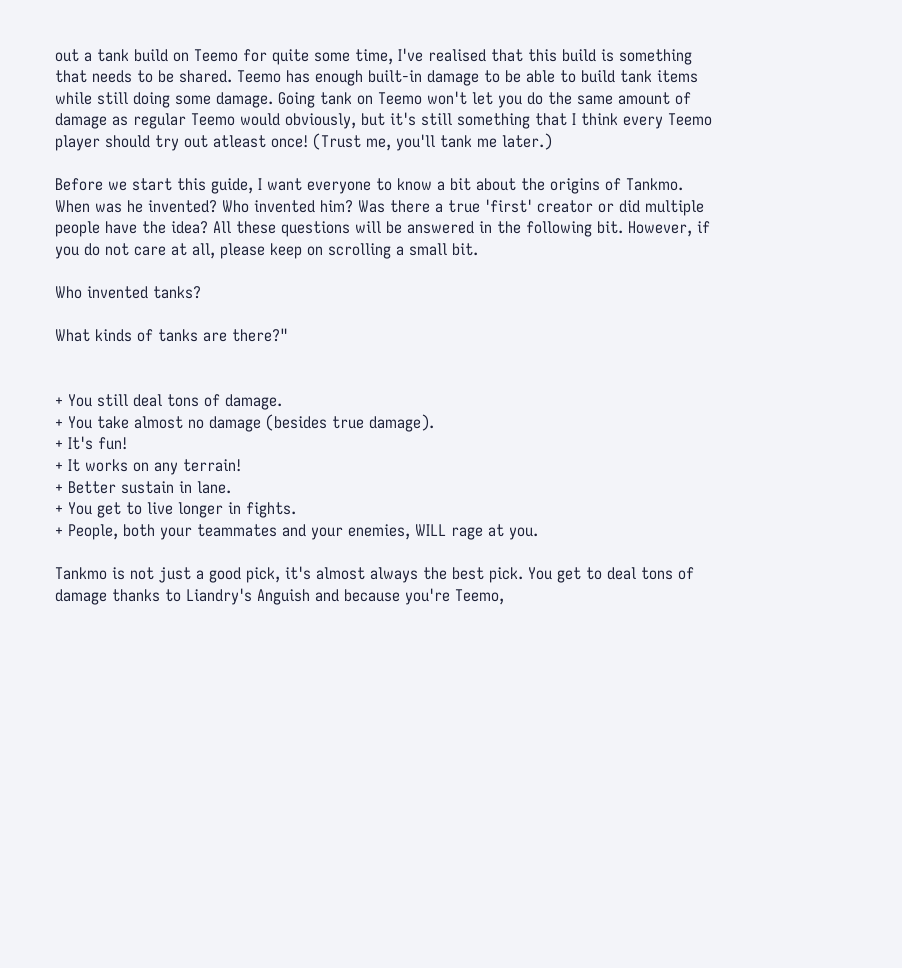out a tank build on Teemo for quite some time, I've realised that this build is something that needs to be shared. Teemo has enough built-in damage to be able to build tank items while still doing some damage. Going tank on Teemo won't let you do the same amount of damage as regular Teemo would obviously, but it's still something that I think every Teemo player should try out atleast once! (Trust me, you'll tank me later.)

Before we start this guide, I want everyone to know a bit about the origins of Tankmo. When was he invented? Who invented him? Was there a true 'first' creator or did multiple people have the idea? All these questions will be answered in the following bit. However, if you do not care at all, please keep on scrolling a small bit.

Who invented tanks?

What kinds of tanks are there?"


+ You still deal tons of damage.
+ You take almost no damage (besides true damage).
+ It's fun!
+ It works on any terrain!
+ Better sustain in lane.
+ You get to live longer in fights.
+ People, both your teammates and your enemies, WILL rage at you.

Tankmo is not just a good pick, it's almost always the best pick. You get to deal tons of damage thanks to Liandry's Anguish and because you're Teemo,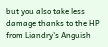but you also take less damage thanks to the HP from Liandry's Anguish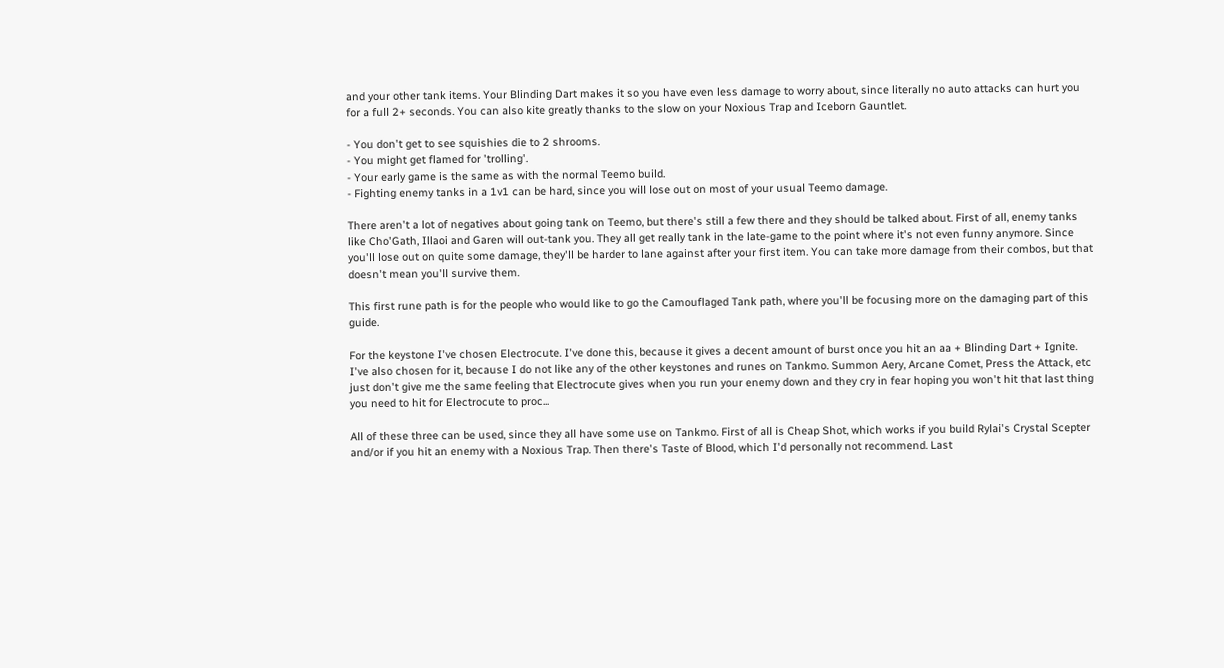and your other tank items. Your Blinding Dart makes it so you have even less damage to worry about, since literally no auto attacks can hurt you for a full 2+ seconds. You can also kite greatly thanks to the slow on your Noxious Trap and Iceborn Gauntlet.

- You don't get to see squishies die to 2 shrooms.
- You might get flamed for 'trolling'.
- Your early game is the same as with the normal Teemo build.
- Fighting enemy tanks in a 1v1 can be hard, since you will lose out on most of your usual Teemo damage.

There aren't a lot of negatives about going tank on Teemo, but there's still a few there and they should be talked about. First of all, enemy tanks like Cho'Gath, Illaoi and Garen will out-tank you. They all get really tank in the late-game to the point where it's not even funny anymore. Since you'll lose out on quite some damage, they'll be harder to lane against after your first item. You can take more damage from their combos, but that doesn't mean you'll survive them.

This first rune path is for the people who would like to go the Camouflaged Tank path, where you'll be focusing more on the damaging part of this guide.

For the keystone I've chosen Electrocute. I've done this, because it gives a decent amount of burst once you hit an aa + Blinding Dart + Ignite. I've also chosen for it, because I do not like any of the other keystones and runes on Tankmo. Summon Aery, Arcane Comet, Press the Attack, etc just don't give me the same feeling that Electrocute gives when you run your enemy down and they cry in fear hoping you won't hit that last thing you need to hit for Electrocute to proc...

All of these three can be used, since they all have some use on Tankmo. First of all is Cheap Shot, which works if you build Rylai's Crystal Scepter and/or if you hit an enemy with a Noxious Trap. Then there's Taste of Blood, which I'd personally not recommend. Last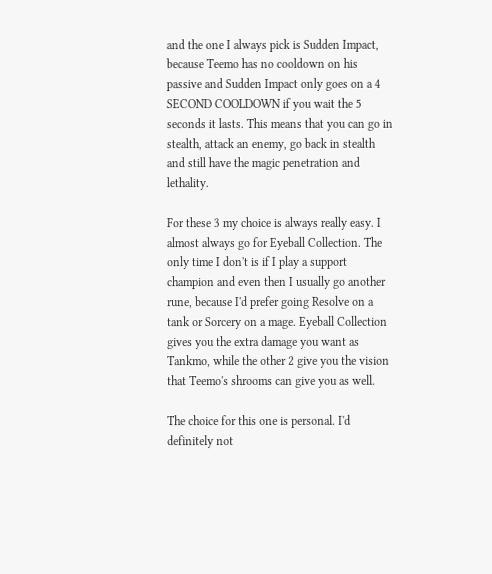and the one I always pick is Sudden Impact, because Teemo has no cooldown on his passive and Sudden Impact only goes on a 4 SECOND COOLDOWN if you wait the 5 seconds it lasts. This means that you can go in stealth, attack an enemy, go back in stealth and still have the magic penetration and lethality.

For these 3 my choice is always really easy. I almost always go for Eyeball Collection. The only time I don't is if I play a support champion and even then I usually go another rune, because I'd prefer going Resolve on a tank or Sorcery on a mage. Eyeball Collection gives you the extra damage you want as Tankmo, while the other 2 give you the vision that Teemo's shrooms can give you as well.

The choice for this one is personal. I'd definitely not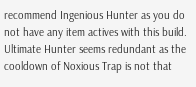recommend Ingenious Hunter as you do not have any item actives with this build. Ultimate Hunter seems redundant as the cooldown of Noxious Trap is not that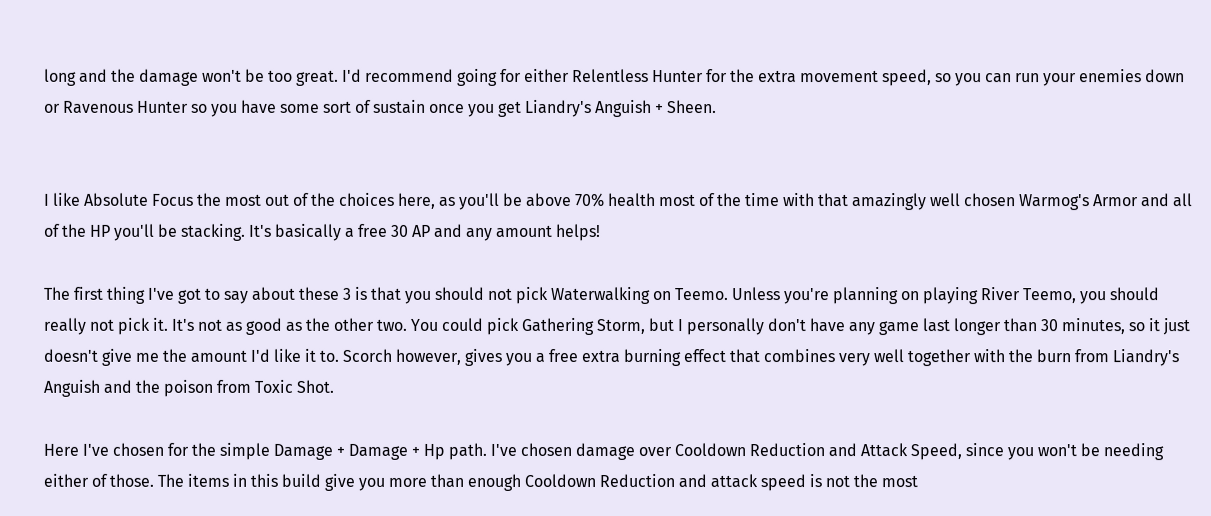long and the damage won't be too great. I'd recommend going for either Relentless Hunter for the extra movement speed, so you can run your enemies down or Ravenous Hunter so you have some sort of sustain once you get Liandry's Anguish + Sheen.


I like Absolute Focus the most out of the choices here, as you'll be above 70% health most of the time with that amazingly well chosen Warmog's Armor and all of the HP you'll be stacking. It's basically a free 30 AP and any amount helps!

The first thing I've got to say about these 3 is that you should not pick Waterwalking on Teemo. Unless you're planning on playing River Teemo, you should really not pick it. It's not as good as the other two. You could pick Gathering Storm, but I personally don't have any game last longer than 30 minutes, so it just doesn't give me the amount I'd like it to. Scorch however, gives you a free extra burning effect that combines very well together with the burn from Liandry's Anguish and the poison from Toxic Shot.

Here I've chosen for the simple Damage + Damage + Hp path. I've chosen damage over Cooldown Reduction and Attack Speed, since you won't be needing either of those. The items in this build give you more than enough Cooldown Reduction and attack speed is not the most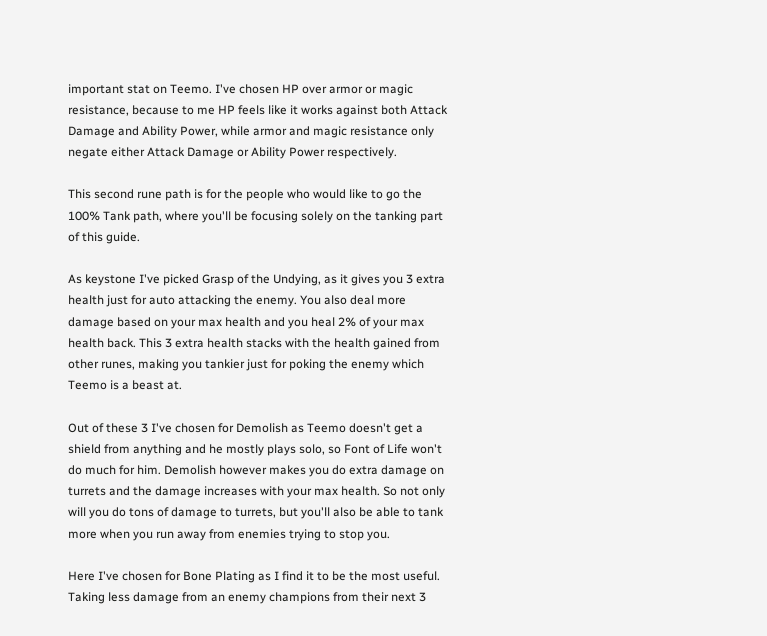important stat on Teemo. I've chosen HP over armor or magic resistance, because to me HP feels like it works against both Attack Damage and Ability Power, while armor and magic resistance only negate either Attack Damage or Ability Power respectively.

This second rune path is for the people who would like to go the 100% Tank path, where you'll be focusing solely on the tanking part of this guide.

As keystone I've picked Grasp of the Undying, as it gives you 3 extra health just for auto attacking the enemy. You also deal more damage based on your max health and you heal 2% of your max health back. This 3 extra health stacks with the health gained from other runes, making you tankier just for poking the enemy which Teemo is a beast at.

Out of these 3 I've chosen for Demolish as Teemo doesn't get a shield from anything and he mostly plays solo, so Font of Life won't do much for him. Demolish however makes you do extra damage on turrets and the damage increases with your max health. So not only will you do tons of damage to turrets, but you'll also be able to tank more when you run away from enemies trying to stop you.

Here I've chosen for Bone Plating as I find it to be the most useful. Taking less damage from an enemy champions from their next 3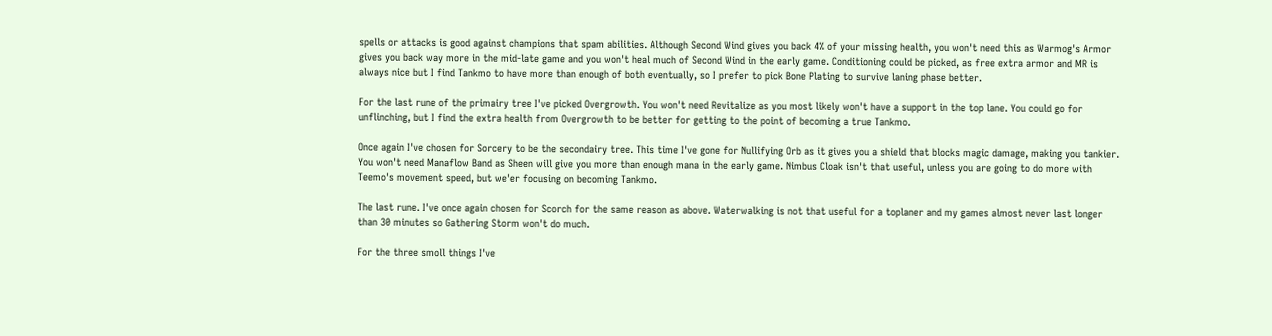spells or attacks is good against champions that spam abilities. Although Second Wind gives you back 4% of your missing health, you won't need this as Warmog's Armor gives you back way more in the mid-late game and you won't heal much of Second Wind in the early game. Conditioning could be picked, as free extra armor and MR is always nice but I find Tankmo to have more than enough of both eventually, so I prefer to pick Bone Plating to survive laning phase better.

For the last rune of the primairy tree I've picked Overgrowth. You won't need Revitalize as you most likely won't have a support in the top lane. You could go for unflinching, but I find the extra health from Overgrowth to be better for getting to the point of becoming a true Tankmo.

Once again I've chosen for Sorcery to be the secondairy tree. This time I've gone for Nullifying Orb as it gives you a shield that blocks magic damage, making you tankier. You won't need Manaflow Band as Sheen will give you more than enough mana in the early game. Nimbus Cloak isn't that useful, unless you are going to do more with Teemo's movement speed, but we'er focusing on becoming Tankmo.

The last rune. I've once again chosen for Scorch for the same reason as above. Waterwalking is not that useful for a toplaner and my games almost never last longer than 30 minutes so Gathering Storm won't do much.

For the three smoll things I've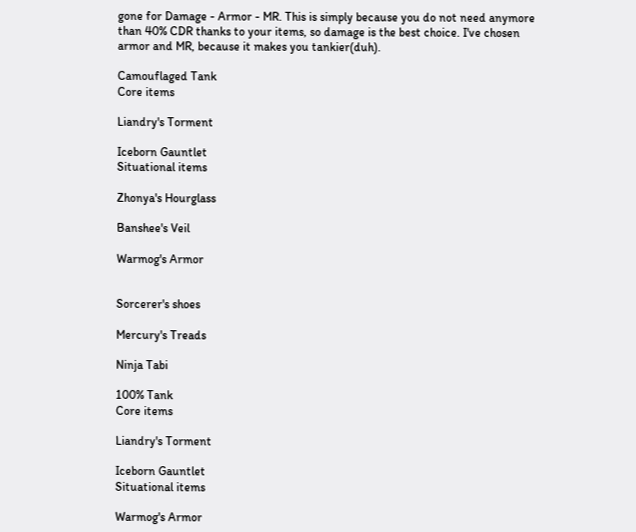gone for Damage - Armor - MR. This is simply because you do not need anymore than 40% CDR thanks to your items, so damage is the best choice. I've chosen armor and MR, because it makes you tankier(duh).

Camouflaged Tank
Core items

Liandry's Torment

Iceborn Gauntlet
Situational items

Zhonya's Hourglass

Banshee's Veil

Warmog's Armor


Sorcerer's shoes

Mercury's Treads

Ninja Tabi

100% Tank
Core items

Liandry's Torment

Iceborn Gauntlet
Situational items

Warmog's Armor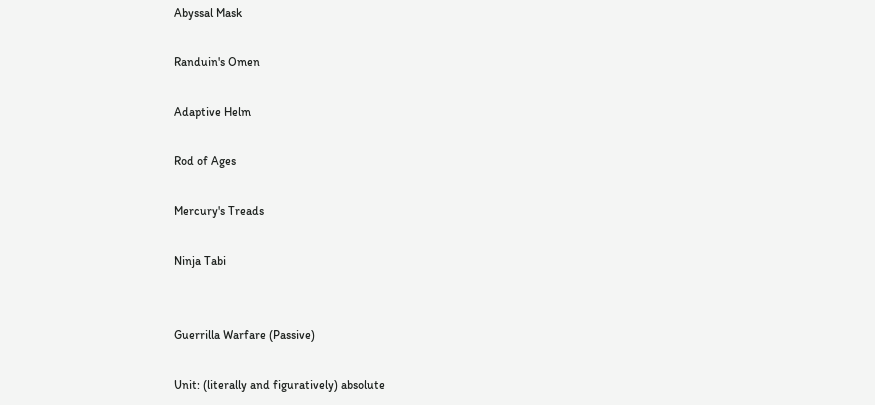Abyssal Mask

Randuin's Omen

Adaptive Helm

Rod of Ages

Mercury's Treads

Ninja Tabi


Guerrilla Warfare (Passive)

Unit: (literally and figuratively) absolute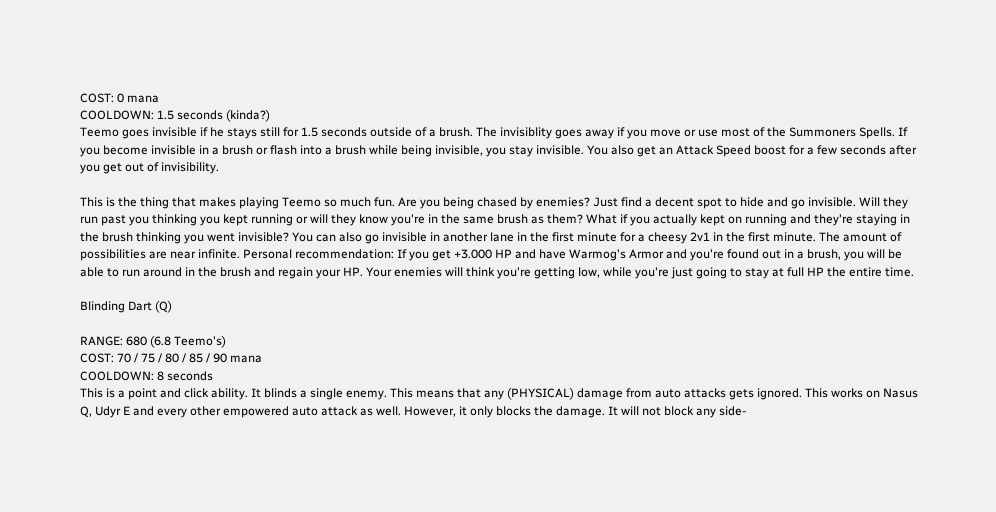COST: 0 mana
COOLDOWN: 1.5 seconds (kinda?)
Teemo goes invisible if he stays still for 1.5 seconds outside of a brush. The invisiblity goes away if you move or use most of the Summoners Spells. If you become invisible in a brush or flash into a brush while being invisible, you stay invisible. You also get an Attack Speed boost for a few seconds after you get out of invisibility.

This is the thing that makes playing Teemo so much fun. Are you being chased by enemies? Just find a decent spot to hide and go invisible. Will they run past you thinking you kept running or will they know you're in the same brush as them? What if you actually kept on running and they're staying in the brush thinking you went invisible? You can also go invisible in another lane in the first minute for a cheesy 2v1 in the first minute. The amount of possibilities are near infinite. Personal recommendation: If you get +3.000 HP and have Warmog's Armor and you're found out in a brush, you will be able to run around in the brush and regain your HP. Your enemies will think you're getting low, while you're just going to stay at full HP the entire time.

Blinding Dart (Q)

RANGE: 680 (6.8 Teemo's)
COST: 70 / 75 / 80 / 85 / 90 mana
COOLDOWN: 8 seconds
This is a point and click ability. It blinds a single enemy. This means that any (PHYSICAL) damage from auto attacks gets ignored. This works on Nasus Q, Udyr E and every other empowered auto attack as well. However, it only blocks the damage. It will not block any side-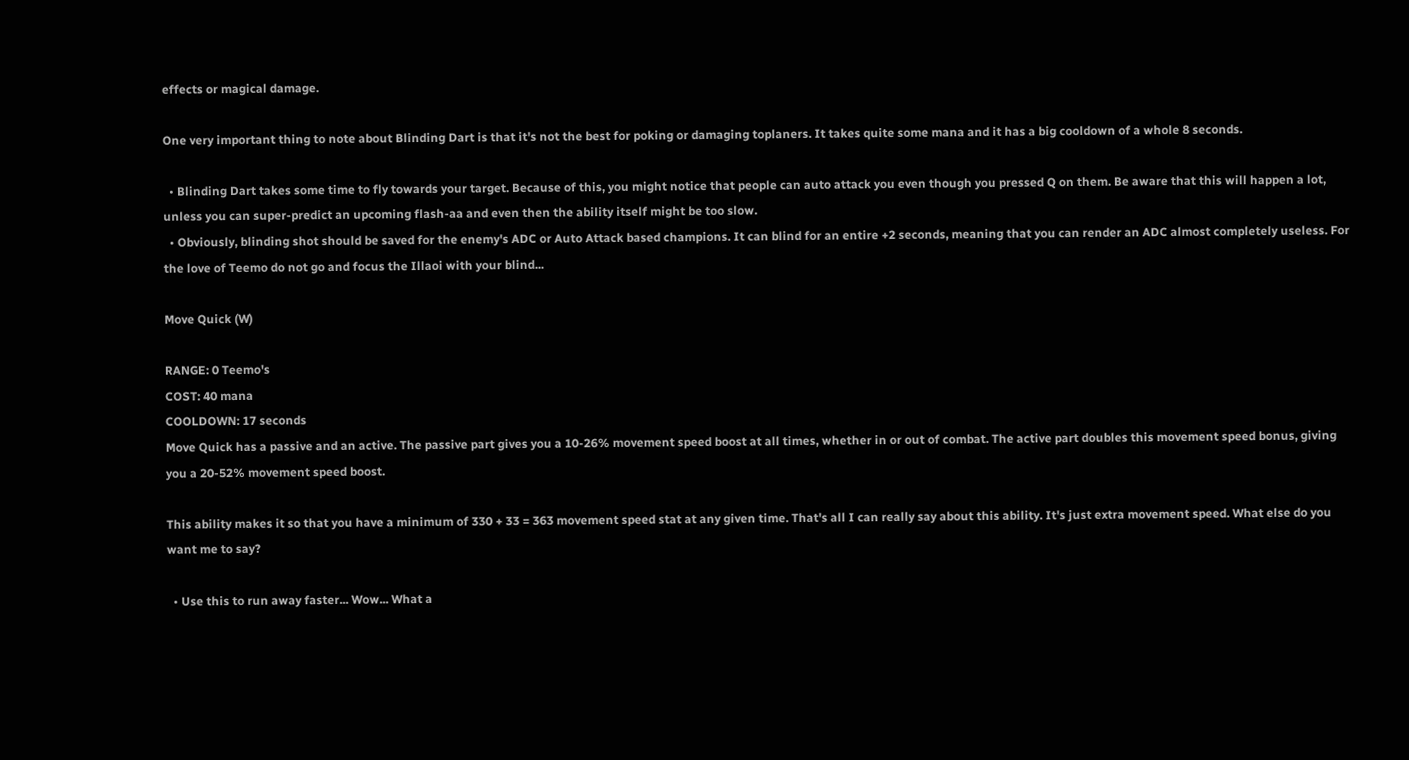effects or magical damage.

One very important thing to note about Blinding Dart is that it's not the best for poking or damaging toplaners. It takes quite some mana and it has a big cooldown of a whole 8 seconds.

  • Blinding Dart takes some time to fly towards your target. Because of this, you might notice that people can auto attack you even though you pressed Q on them. Be aware that this will happen a lot, unless you can super-predict an upcoming flash-aa and even then the ability itself might be too slow.
  • Obviously, blinding shot should be saved for the enemy's ADC or Auto Attack based champions. It can blind for an entire +2 seconds, meaning that you can render an ADC almost completely useless. For the love of Teemo do not go and focus the Illaoi with your blind...

Move Quick (W)

RANGE: 0 Teemo's
COST: 40 mana
COOLDOWN: 17 seconds
Move Quick has a passive and an active. The passive part gives you a 10-26% movement speed boost at all times, whether in or out of combat. The active part doubles this movement speed bonus, giving you a 20-52% movement speed boost.

This ability makes it so that you have a minimum of 330 + 33 = 363 movement speed stat at any given time. That's all I can really say about this ability. It's just extra movement speed. What else do you want me to say?

  • Use this to run away faster... Wow... What a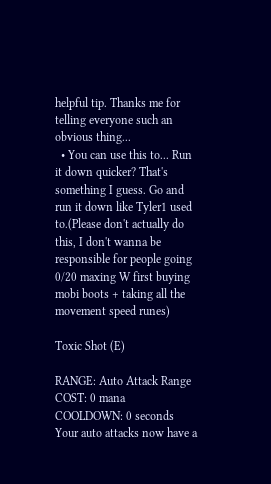helpful tip. Thanks me for telling everyone such an obvious thing...
  • You can use this to... Run it down quicker? That's something I guess. Go and run it down like Tyler1 used to.(Please don't actually do this, I don't wanna be responsible for people going 0/20 maxing W first buying mobi boots + taking all the movement speed runes)

Toxic Shot (E)

RANGE: Auto Attack Range
COST: 0 mana
COOLDOWN: 0 seconds
Your auto attacks now have a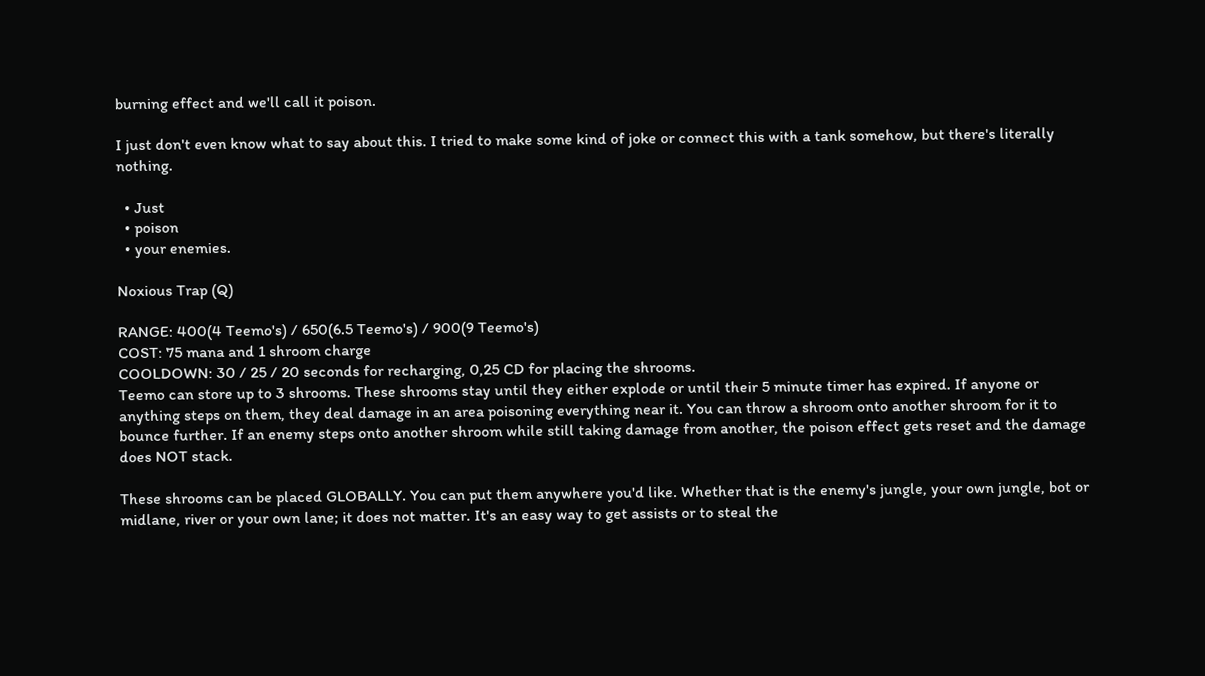burning effect and we'll call it poison.

I just don't even know what to say about this. I tried to make some kind of joke or connect this with a tank somehow, but there's literally nothing.

  • Just
  • poison
  • your enemies.

Noxious Trap (Q)

RANGE: 400(4 Teemo's) / 650(6.5 Teemo's) / 900(9 Teemo's)
COST: 75 mana and 1 shroom charge
COOLDOWN: 30 / 25 / 20 seconds for recharging, 0,25 CD for placing the shrooms.
Teemo can store up to 3 shrooms. These shrooms stay until they either explode or until their 5 minute timer has expired. If anyone or anything steps on them, they deal damage in an area poisoning everything near it. You can throw a shroom onto another shroom for it to bounce further. If an enemy steps onto another shroom while still taking damage from another, the poison effect gets reset and the damage does NOT stack.

These shrooms can be placed GLOBALLY. You can put them anywhere you'd like. Whether that is the enemy's jungle, your own jungle, bot or midlane, river or your own lane; it does not matter. It's an easy way to get assists or to steal the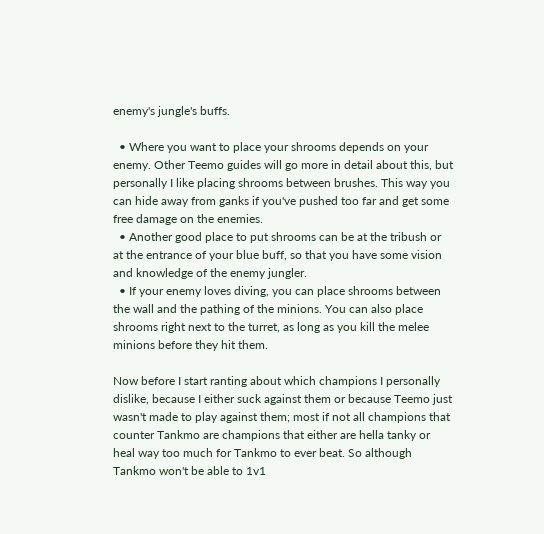enemy's jungle's buffs.

  • Where you want to place your shrooms depends on your enemy. Other Teemo guides will go more in detail about this, but personally I like placing shrooms between brushes. This way you can hide away from ganks if you've pushed too far and get some free damage on the enemies.
  • Another good place to put shrooms can be at the tribush or at the entrance of your blue buff, so that you have some vision and knowledge of the enemy jungler.
  • If your enemy loves diving, you can place shrooms between the wall and the pathing of the minions. You can also place shrooms right next to the turret, as long as you kill the melee minions before they hit them.

Now before I start ranting about which champions I personally dislike, because I either suck against them or because Teemo just wasn't made to play against them; most if not all champions that counter Tankmo are champions that either are hella tanky or heal way too much for Tankmo to ever beat. So although Tankmo won't be able to 1v1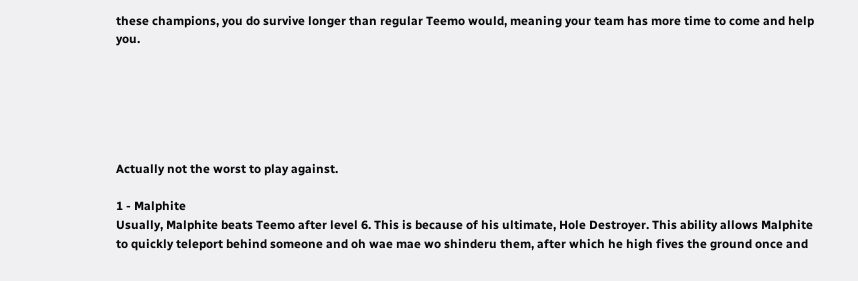these champions, you do survive longer than regular Teemo would, meaning your team has more time to come and help you.






Actually not the worst to play against.

1 - Malphite
Usually, Malphite beats Teemo after level 6. This is because of his ultimate, Hole Destroyer. This ability allows Malphite to quickly teleport behind someone and oh wae mae wo shinderu them, after which he high fives the ground once and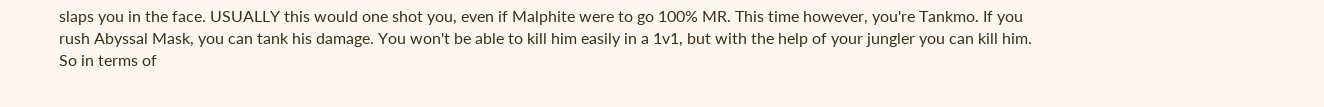slaps you in the face. USUALLY this would one shot you, even if Malphite were to go 100% MR. This time however, you're Tankmo. If you rush Abyssal Mask, you can tank his damage. You won't be able to kill him easily in a 1v1, but with the help of your jungler you can kill him. So in terms of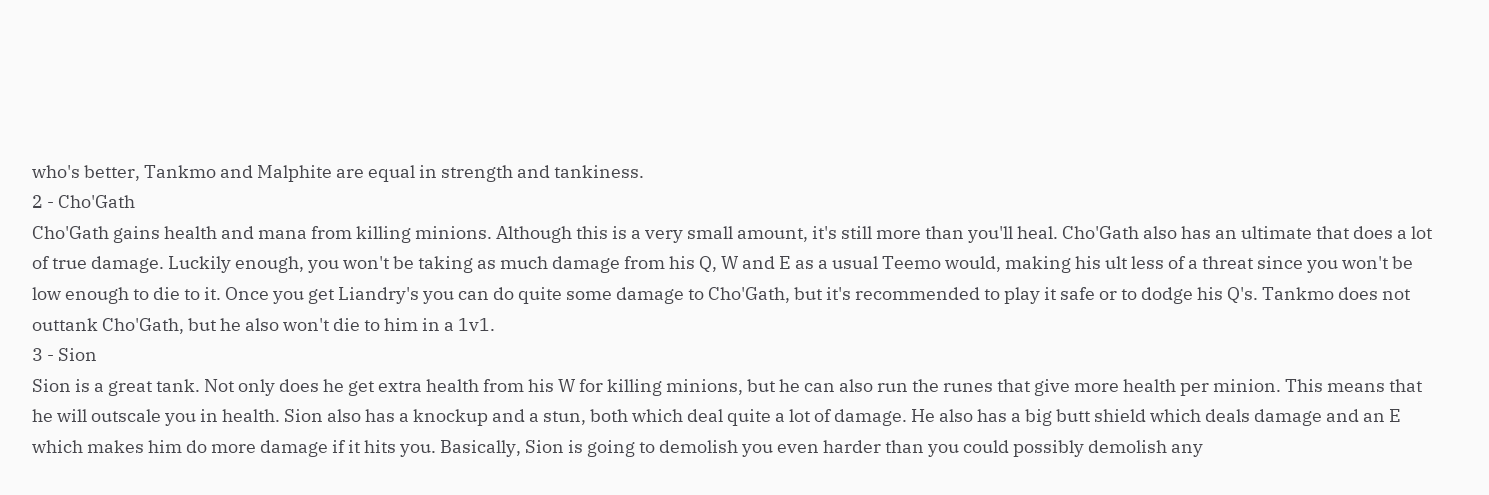who's better, Tankmo and Malphite are equal in strength and tankiness.
2 - Cho'Gath
Cho'Gath gains health and mana from killing minions. Although this is a very small amount, it's still more than you'll heal. Cho'Gath also has an ultimate that does a lot of true damage. Luckily enough, you won't be taking as much damage from his Q, W and E as a usual Teemo would, making his ult less of a threat since you won't be low enough to die to it. Once you get Liandry's you can do quite some damage to Cho'Gath, but it's recommended to play it safe or to dodge his Q's. Tankmo does not outtank Cho'Gath, but he also won't die to him in a 1v1.
3 - Sion
Sion is a great tank. Not only does he get extra health from his W for killing minions, but he can also run the runes that give more health per minion. This means that he will outscale you in health. Sion also has a knockup and a stun, both which deal quite a lot of damage. He also has a big butt shield which deals damage and an E which makes him do more damage if it hits you. Basically, Sion is going to demolish you even harder than you could possibly demolish any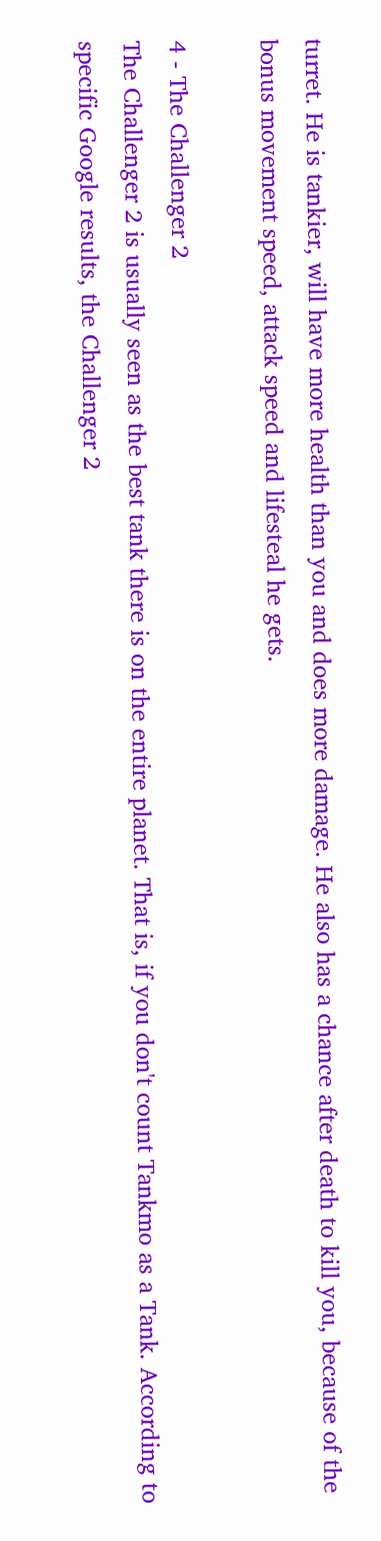turret. He is tankier, will have more health than you and does more damage. He also has a chance after death to kill you, because of the bonus movement speed, attack speed and lifesteal he gets.

4 - The Challenger 2
The Challenger 2 is usually seen as the best tank there is on the entire planet. That is, if you don't count Tankmo as a Tank. According to specific Google results, the Challenger 2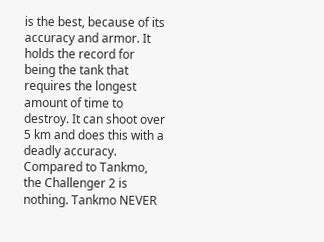is the best, because of its accuracy and armor. It holds the record for being the tank that requires the longest amount of time to destroy. It can shoot over 5 km and does this with a deadly accuracy. Compared to Tankmo, the Challenger 2 is nothing. Tankmo NEVER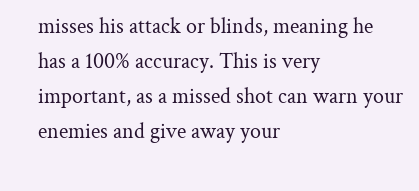misses his attack or blinds, meaning he has a 100% accuracy. This is very important, as a missed shot can warn your enemies and give away your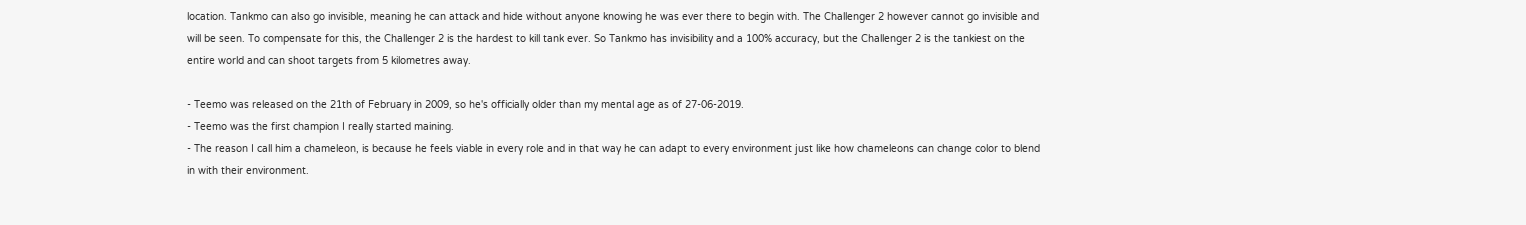location. Tankmo can also go invisible, meaning he can attack and hide without anyone knowing he was ever there to begin with. The Challenger 2 however cannot go invisible and will be seen. To compensate for this, the Challenger 2 is the hardest to kill tank ever. So Tankmo has invisibility and a 100% accuracy, but the Challenger 2 is the tankiest on the entire world and can shoot targets from 5 kilometres away.

- Teemo was released on the 21th of February in 2009, so he's officially older than my mental age as of 27-06-2019.
- Teemo was the first champion I really started maining.
- The reason I call him a chameleon, is because he feels viable in every role and in that way he can adapt to every environment just like how chameleons can change color to blend in with their environment.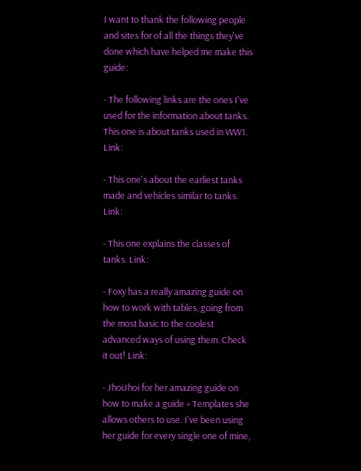I want to thank the following people and sites for of all the things they've done which have helped me make this guide:

- The following links are the ones I've used for the information about tanks. This one is about tanks used in WW1. Link:

- This one's about the earliest tanks made and vehicles similar to tanks. Link:

- This one explains the classes of tanks. Link:

- Foxy has a really amazing guide on how to work with tables, going from the most basic to the coolest advanced ways of using them. Check it out! Link:

- JhoiJhoi for her amazing guide on how to make a guide + Templates she allows others to use. I've been using her guide for every single one of mine,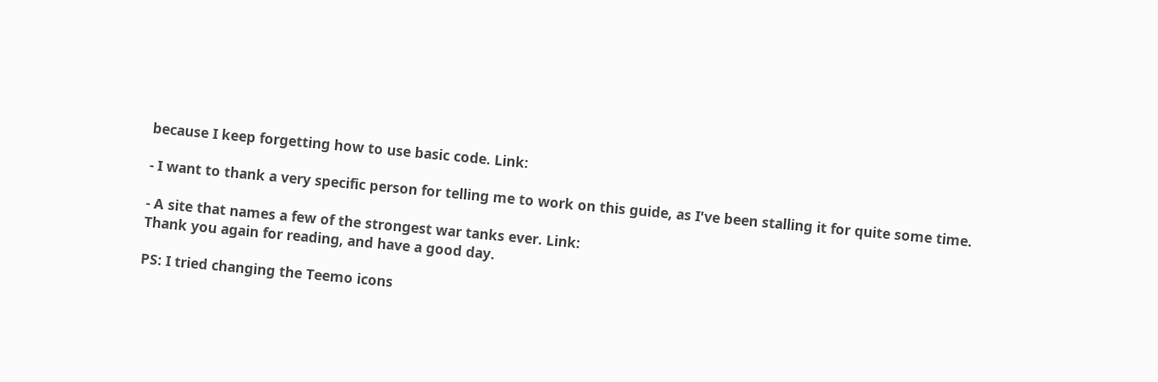because I keep forgetting how to use basic code. Link:

- I want to thank a very specific person for telling me to work on this guide, as I've been stalling it for quite some time.

- A site that names a few of the strongest war tanks ever. Link:
Thank you again for reading, and have a good day.

PS: I tried changing the Teemo icons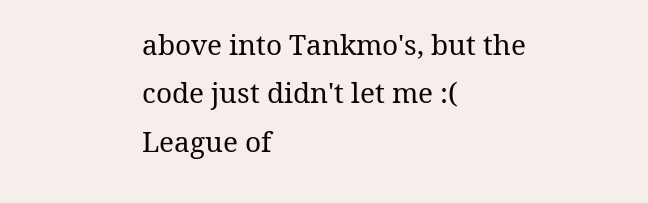above into Tankmo's, but the code just didn't let me :(
League of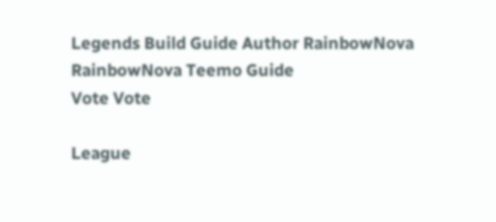Legends Build Guide Author RainbowNova
RainbowNova Teemo Guide
Vote Vote

League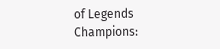of Legends Champions: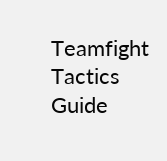Teamfight Tactics Guide